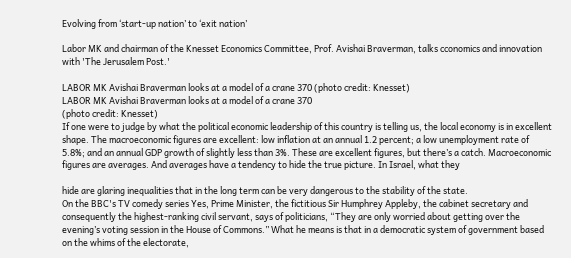Evolving from ‘start-up nation’ to ‘exit nation’

Labor MK and chairman of the Knesset Economics Committee, Prof. Avishai Braverman, talks cconomics and innovation with 'The Jerusalem Post.'

LABOR MK Avishai Braverman looks at a model of a crane 370 (photo credit: Knesset)
LABOR MK Avishai Braverman looks at a model of a crane 370
(photo credit: Knesset)
If one were to judge by what the political economic leadership of this country is telling us, the local economy is in excellent shape. The macroeconomic figures are excellent: low inflation at an annual 1.2 percent; a low unemployment rate of 5.8%; and an annual GDP growth of slightly less than 3%. These are excellent figures, but there’s a catch. Macroeconomic figures are averages. And averages have a tendency to hide the true picture. In Israel, what they

hide are glaring inequalities that in the long term can be very dangerous to the stability of the state.
On the BBC's TV comedy series Yes, Prime Minister, the fictitious Sir Humphrey Appleby, the cabinet secretary and consequently the highest-ranking civil servant, says of politicians, “They are only worried about getting over the evening’s voting session in the House of Commons.” What he means is that in a democratic system of government based on the whims of the electorate,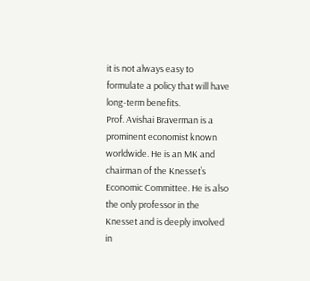it is not always easy to formulate a policy that will have long-term benefits.
Prof. Avishai Braverman is a prominent economist known worldwide. He is an MK and chairman of the Knesset’s Economic Committee. He is also the only professor in the Knesset and is deeply involved in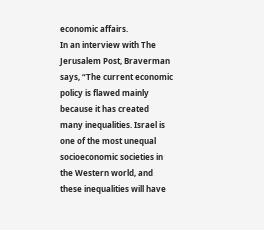economic affairs.
In an interview with The Jerusalem Post, Braverman says, “The current economic policy is flawed mainly because it has created many inequalities. Israel is one of the most unequal socioeconomic societies in the Western world, and these inequalities will have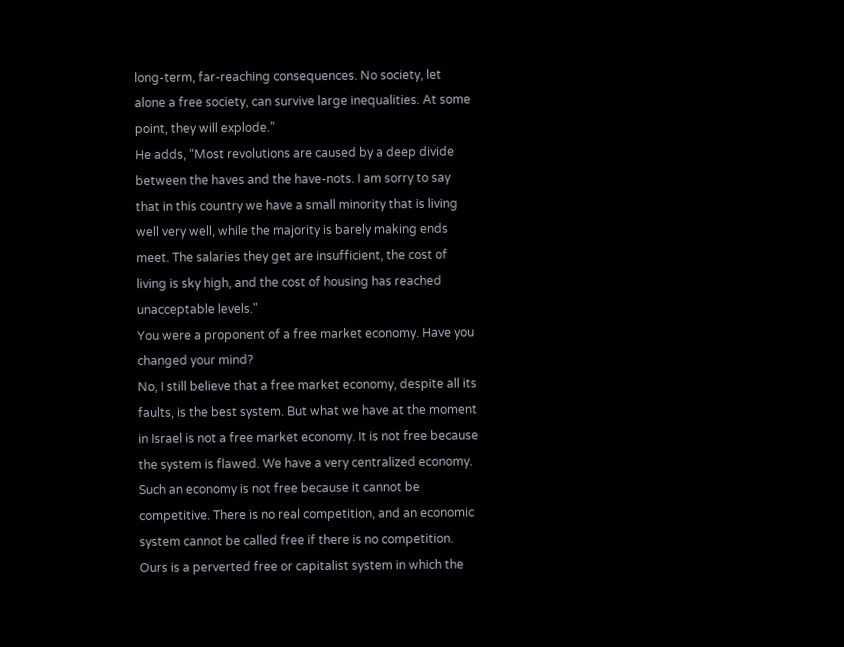long-term, far-reaching consequences. No society, let alone a free society, can survive large inequalities. At some point, they will explode.”
He adds, “Most revolutions are caused by a deep divide between the haves and the have-nots. I am sorry to say that in this country we have a small minority that is living well very well, while the majority is barely making ends meet. The salaries they get are insufficient, the cost of living is sky high, and the cost of housing has reached unacceptable levels."
You were a proponent of a free market economy. Have you changed your mind?
No, I still believe that a free market economy, despite all its faults, is the best system. But what we have at the moment in Israel is not a free market economy. It is not free because the system is flawed. We have a very centralized economy. Such an economy is not free because it cannot be competitive. There is no real competition, and an economic system cannot be called free if there is no competition.
Ours is a perverted free or capitalist system in which the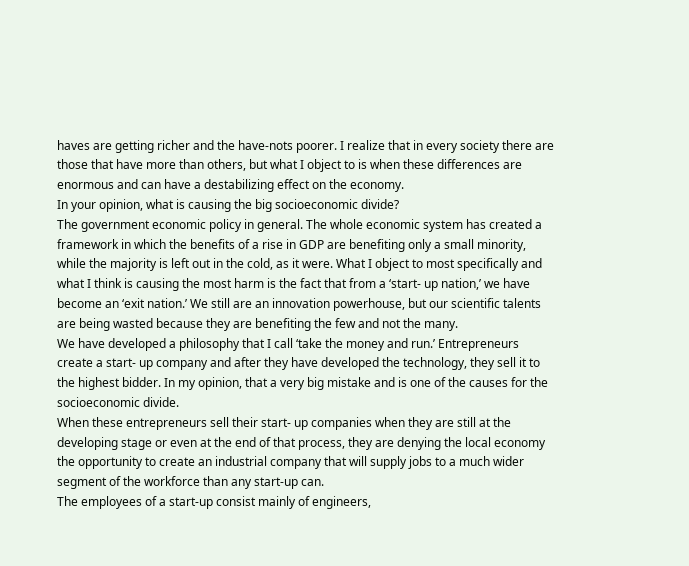haves are getting richer and the have-nots poorer. I realize that in every society there are those that have more than others, but what I object to is when these differences are enormous and can have a destabilizing effect on the economy.
In your opinion, what is causing the big socioeconomic divide?
The government economic policy in general. The whole economic system has created a framework in which the benefits of a rise in GDP are benefiting only a small minority, while the majority is left out in the cold, as it were. What I object to most specifically and what I think is causing the most harm is the fact that from a ‘start- up nation,’ we have become an ‘exit nation.’ We still are an innovation powerhouse, but our scientific talents are being wasted because they are benefiting the few and not the many.
We have developed a philosophy that I call ‘take the money and run.’ Entrepreneurs create a start- up company and after they have developed the technology, they sell it to the highest bidder. In my opinion, that a very big mistake and is one of the causes for the socioeconomic divide.
When these entrepreneurs sell their start- up companies when they are still at the developing stage or even at the end of that process, they are denying the local economy the opportunity to create an industrial company that will supply jobs to a much wider segment of the workforce than any start-up can.
The employees of a start-up consist mainly of engineers,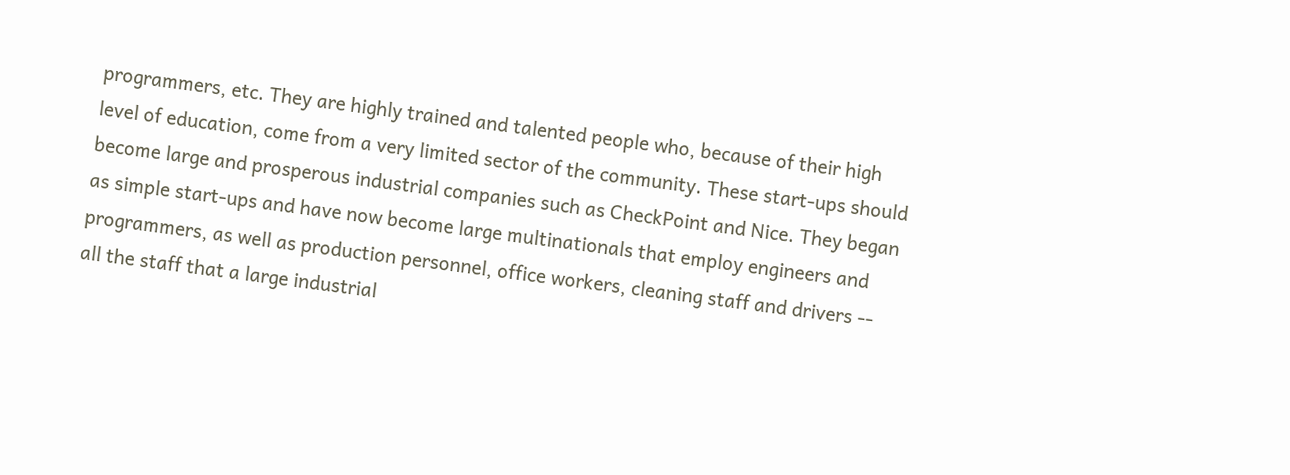programmers, etc. They are highly trained and talented people who, because of their high level of education, come from a very limited sector of the community. These start-ups should become large and prosperous industrial companies such as CheckPoint and Nice. They began as simple start-ups and have now become large multinationals that employ engineers and programmers, as well as production personnel, office workers, cleaning staff and drivers -- all the staff that a large industrial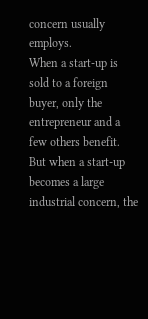concern usually employs.
When a start-up is sold to a foreign buyer, only the entrepreneur and a few others benefit. But when a start-up becomes a large industrial concern, the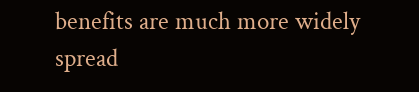benefits are much more widely spread